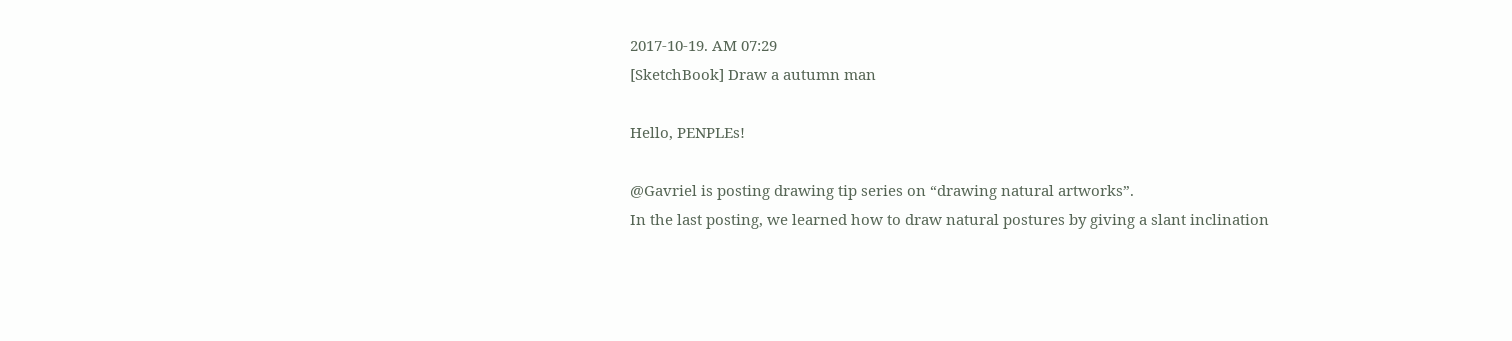2017-10-19. AM 07:29
[SketchBook] Draw a autumn man

Hello, PENPLEs!

@Gavriel is posting drawing tip series on “drawing natural artworks”.
In the last posting, we learned how to draw natural postures by giving a slant inclination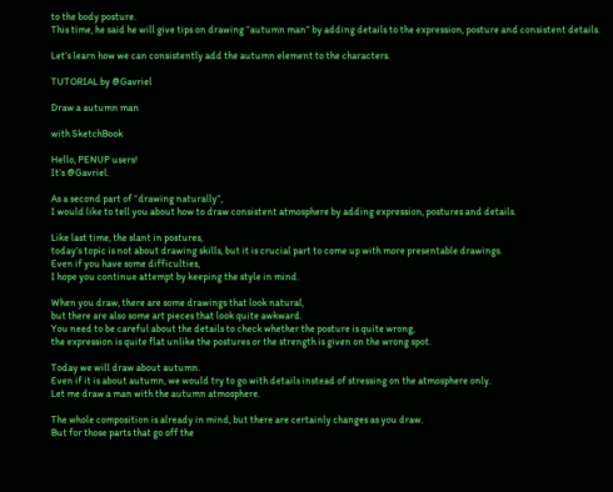to the body posture.
This time, he said he will give tips on drawing “autumn man” by adding details to the expression, posture and consistent details.

Let’s learn how we can consistently add the autumn element to the characters.

TUTORIAL by @Gavriel

Draw a autumn man

with SketchBook

Hello, PENUP users!
It’s @Gavriel.

As a second part of “drawing naturally”,
I would like to tell you about how to draw consistent atmosphere by adding expression, postures and details.

Like last time, the slant in postures,
today’s topic is not about drawing skills, but it is crucial part to come up with more presentable drawings.
Even if you have some difficulties,
I hope you continue attempt by keeping the style in mind.

When you draw, there are some drawings that look natural,
but there are also some art pieces that look quite awkward.
You need to be careful about the details to check whether the posture is quite wrong,
the expression is quite flat unlike the postures or the strength is given on the wrong spot.

Today we will draw about autumn.
Even if it is about autumn, we would try to go with details instead of stressing on the atmosphere only.
Let me draw a man with the autumn atmosphere.

The whole composition is already in mind, but there are certainly changes as you draw.
But for those parts that go off the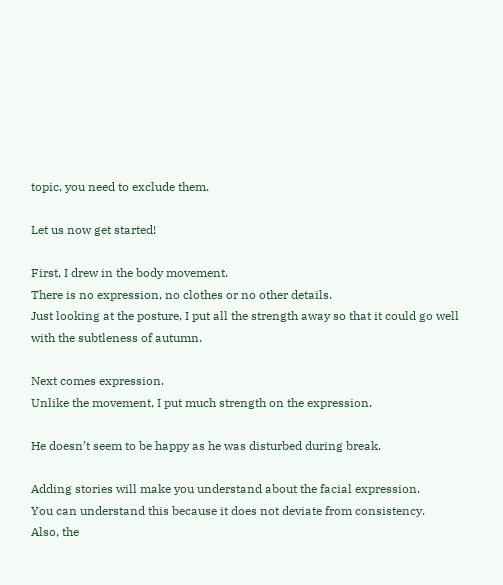topic, you need to exclude them.

Let us now get started!

First, I drew in the body movement.
There is no expression, no clothes or no other details.
Just looking at the posture, I put all the strength away so that it could go well with the subtleness of autumn.

Next comes expression.
Unlike the movement, I put much strength on the expression.

He doesn’t seem to be happy as he was disturbed during break.

Adding stories will make you understand about the facial expression.
You can understand this because it does not deviate from consistency.
Also, the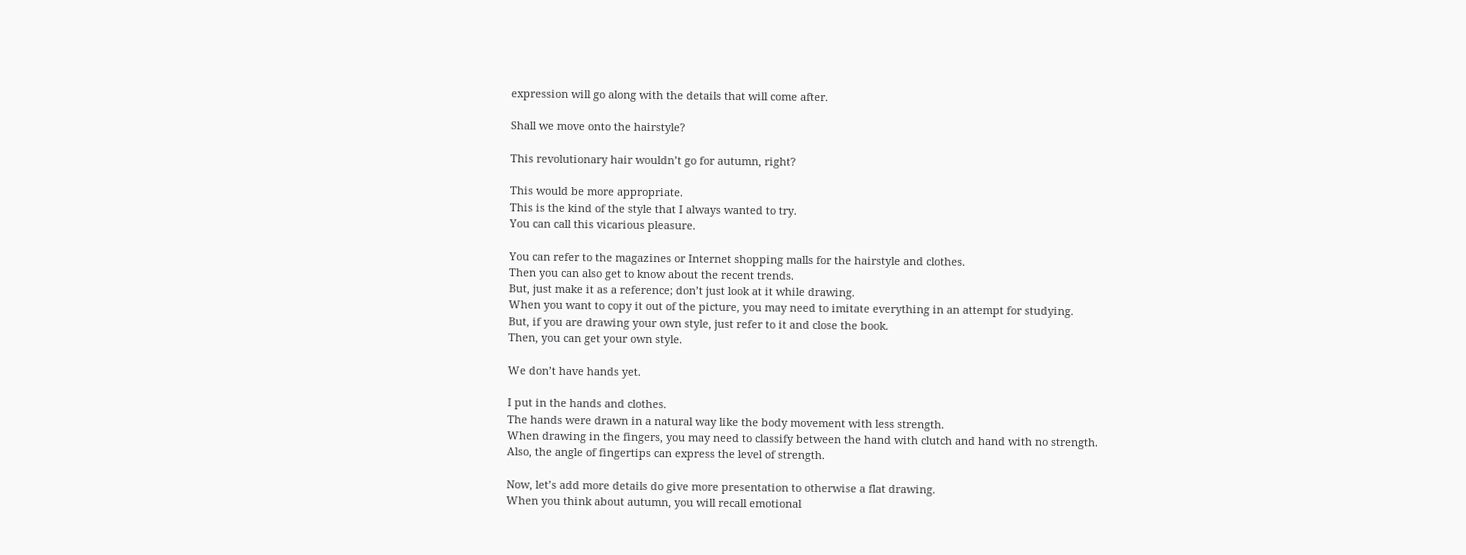expression will go along with the details that will come after.

Shall we move onto the hairstyle?

This revolutionary hair wouldn’t go for autumn, right?

This would be more appropriate.
This is the kind of the style that I always wanted to try.
You can call this vicarious pleasure.

You can refer to the magazines or Internet shopping malls for the hairstyle and clothes.
Then you can also get to know about the recent trends.
But, just make it as a reference; don’t just look at it while drawing.
When you want to copy it out of the picture, you may need to imitate everything in an attempt for studying.
But, if you are drawing your own style, just refer to it and close the book.
Then, you can get your own style.

We don’t have hands yet.

I put in the hands and clothes.
The hands were drawn in a natural way like the body movement with less strength.
When drawing in the fingers, you may need to classify between the hand with clutch and hand with no strength.
Also, the angle of fingertips can express the level of strength.

Now, let’s add more details do give more presentation to otherwise a flat drawing.
When you think about autumn, you will recall emotional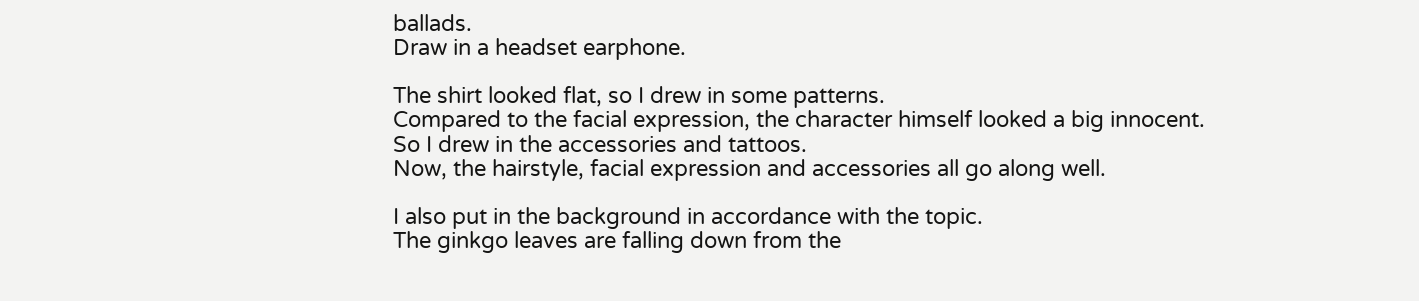ballads.
Draw in a headset earphone.

The shirt looked flat, so I drew in some patterns.
Compared to the facial expression, the character himself looked a big innocent.
So I drew in the accessories and tattoos.
Now, the hairstyle, facial expression and accessories all go along well.

I also put in the background in accordance with the topic.
The ginkgo leaves are falling down from the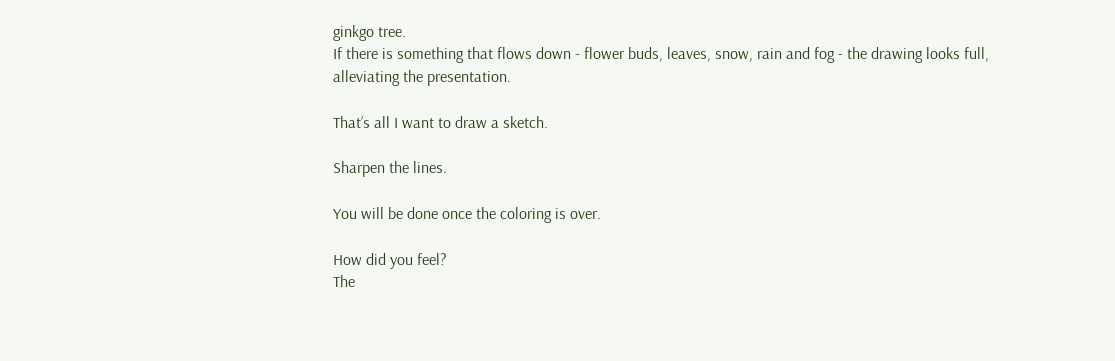ginkgo tree.
If there is something that flows down - flower buds, leaves, snow, rain and fog - the drawing looks full, alleviating the presentation.

That’s all I want to draw a sketch.

Sharpen the lines.

You will be done once the coloring is over.

How did you feel?
The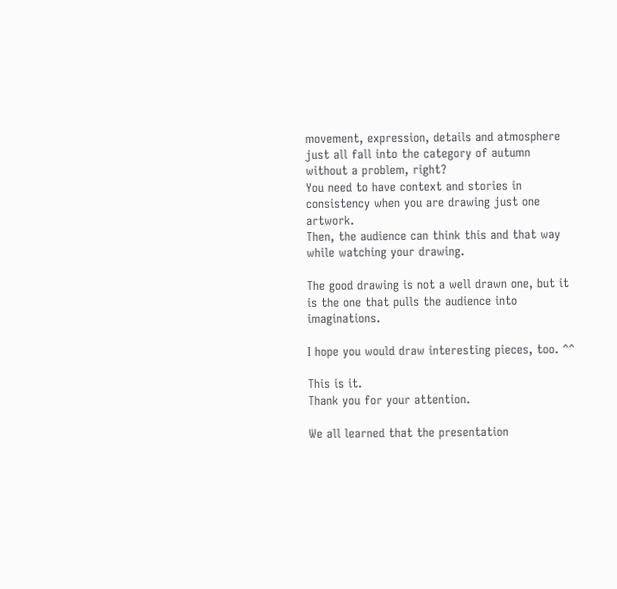movement, expression, details and atmosphere just all fall into the category of autumn without a problem, right?
You need to have context and stories in consistency when you are drawing just one artwork.
Then, the audience can think this and that way while watching your drawing.

The good drawing is not a well drawn one, but it is the one that pulls the audience into imaginations.

I hope you would draw interesting pieces, too. ^^

This is it.
Thank you for your attention.

We all learned that the presentation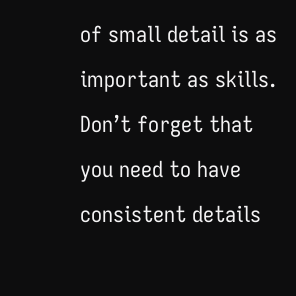of small detail is as important as skills.
Don’t forget that you need to have consistent details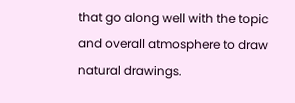that go along well with the topic and overall atmosphere to draw natural drawings.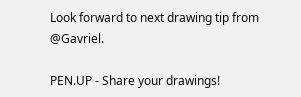Look forward to next drawing tip from @Gavriel.

PEN.UP - Share your drawings!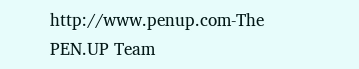http://www.penup.com-The PEN.UP Team